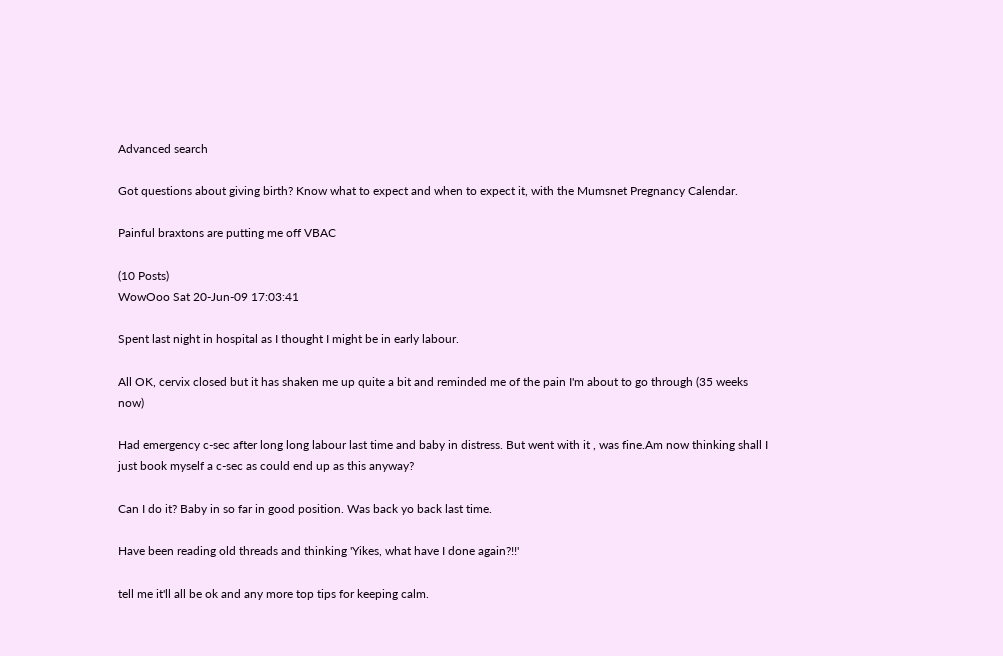Advanced search

Got questions about giving birth? Know what to expect and when to expect it, with the Mumsnet Pregnancy Calendar.

Painful braxtons are putting me off VBAC

(10 Posts)
WowOoo Sat 20-Jun-09 17:03:41

Spent last night in hospital as I thought I might be in early labour.

All OK, cervix closed but it has shaken me up quite a bit and reminded me of the pain I'm about to go through (35 weeks now)

Had emergency c-sec after long long labour last time and baby in distress. But went with it , was fine.Am now thinking shall I just book myself a c-sec as could end up as this anyway?

Can I do it? Baby in so far in good position. Was back yo back last time.

Have been reading old threads and thinking 'Yikes, what have I done again?!!'

tell me it'll all be ok and any more top tips for keeping calm.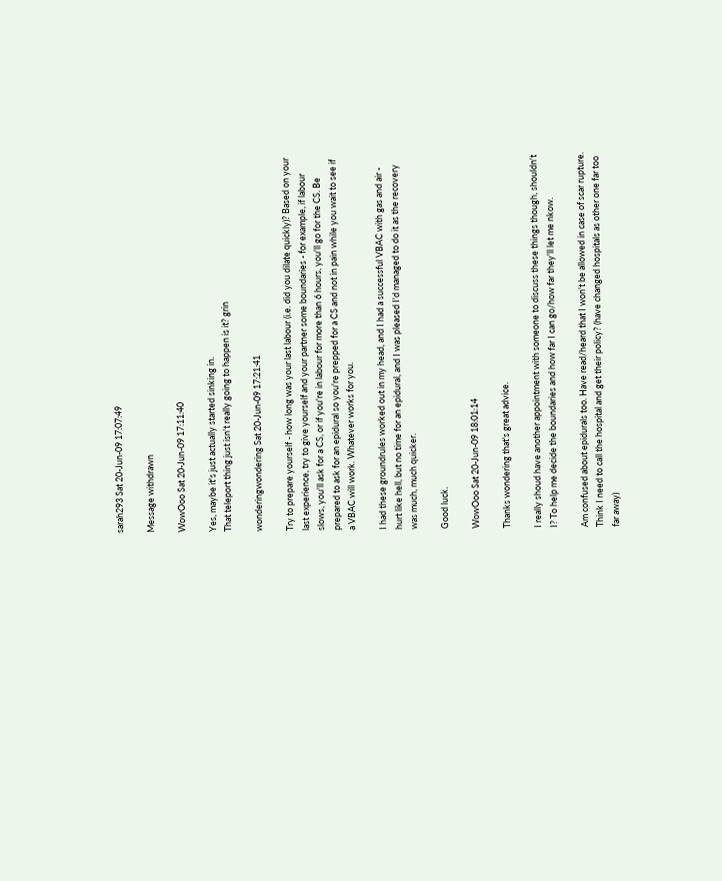sarah293 Sat 20-Jun-09 17:07:49

Message withdrawn

WowOoo Sat 20-Jun-09 17:11:40

Yes, maybe it's just actually started sinking in.
That teleport thing just isn't really going to happen is it? grin

wonderingwondering Sat 20-Jun-09 17:21:41

Try to prepare yourself - how long was your last labour (i.e. did you dilate quickly)? Based on your last experience, try to give yourself and your partner some boundaries - for example, if labour slows, you'll ask for a CS, or if you're in labour for more than 6 hours, you'll go for the CS. Be prepared to ask for an epidural so you're prepped for a CS and not in pain while you wait to see if a VBAC will work. Whatever works for you.

I had these groundrules worked out in my head, and I had a successful VBAC with gas and air - hurt like hell, but no time for an epidural, and I was pleased I'd managed to do it as the recovery was much, much quicker.

Good luck.

WowOoo Sat 20-Jun-09 18:01:14

Thanks wondering that's great advice.

I really shoud have another appointment with someone to discuss these things though, shouldn't I? To help me decide the boundaries and how far I can go/how far they'll let me nkow.

Am confused about epidurals too. Have read/heard that I won't be allowed in case of scar rupture. Think I need to call the hospital and get their policy? (have changed hospitals as other one far too far away)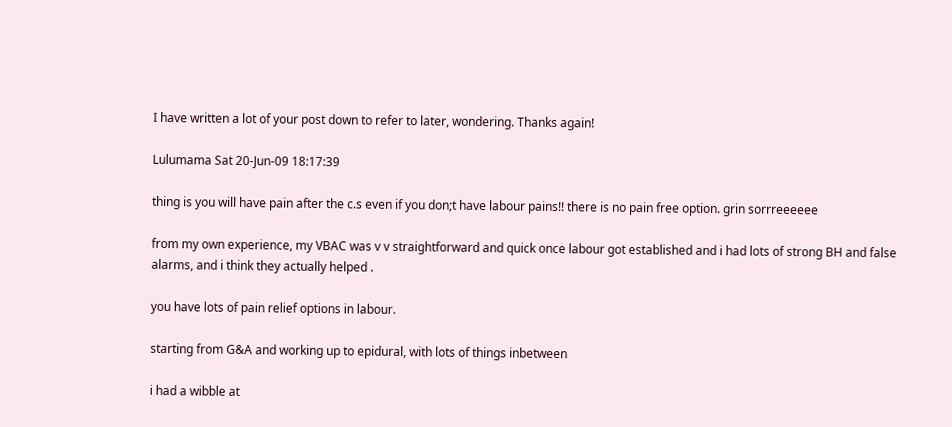I have written a lot of your post down to refer to later, wondering. Thanks again!

Lulumama Sat 20-Jun-09 18:17:39

thing is you will have pain after the c.s even if you don;t have labour pains!! there is no pain free option. grin sorrreeeeee

from my own experience, my VBAC was v v straightforward and quick once labour got established and i had lots of strong BH and false alarms, and i think they actually helped .

you have lots of pain relief options in labour.

starting from G&A and working up to epidural, with lots of things inbetween

i had a wibble at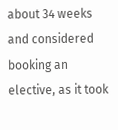about 34 weeks and considered booking an elective, as it took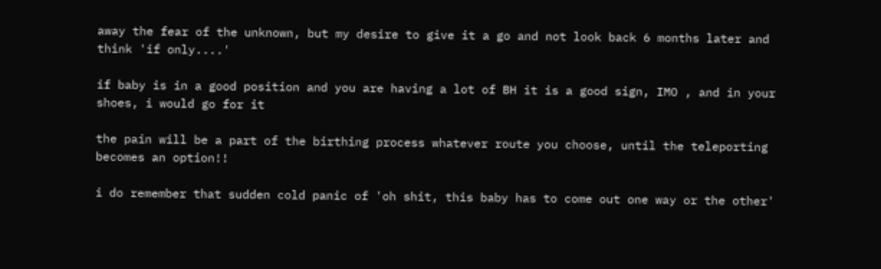away the fear of the unknown, but my desire to give it a go and not look back 6 months later and think 'if only....'

if baby is in a good position and you are having a lot of BH it is a good sign, IMO , and in your shoes, i would go for it

the pain will be a part of the birthing process whatever route you choose, until the teleporting becomes an option!!

i do remember that sudden cold panic of 'oh shit, this baby has to come out one way or the other'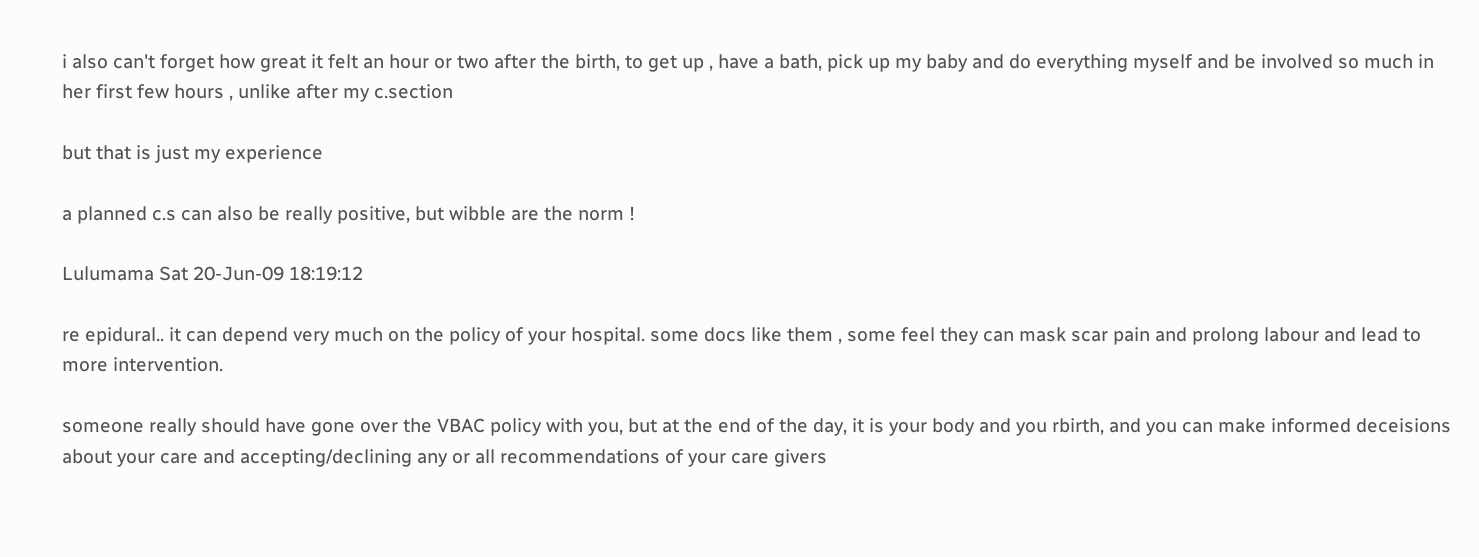i also can't forget how great it felt an hour or two after the birth, to get up , have a bath, pick up my baby and do everything myself and be involved so much in her first few hours , unlike after my c.section

but that is just my experience

a planned c.s can also be really positive, but wibble are the norm !

Lulumama Sat 20-Jun-09 18:19:12

re epidural.. it can depend very much on the policy of your hospital. some docs like them , some feel they can mask scar pain and prolong labour and lead to more intervention.

someone really should have gone over the VBAC policy with you, but at the end of the day, it is your body and you rbirth, and you can make informed deceisions about your care and accepting/declining any or all recommendations of your care givers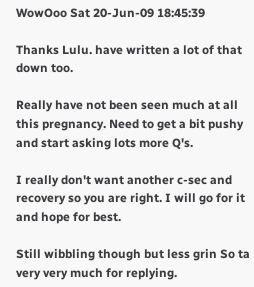WowOoo Sat 20-Jun-09 18:45:39

Thanks Lulu. have written a lot of that down too.

Really have not been seen much at all this pregnancy. Need to get a bit pushy and start asking lots more Q's.

I really don't want another c-sec and recovery so you are right. I will go for it and hope for best.

Still wibbling though but less grin So ta very very much for replying.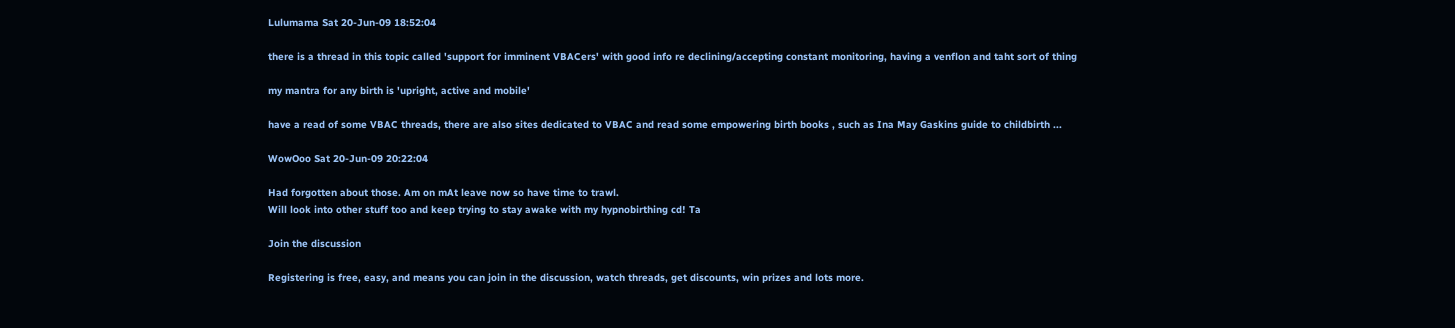Lulumama Sat 20-Jun-09 18:52:04

there is a thread in this topic called 'support for imminent VBACers' with good info re declining/accepting constant monitoring, having a venflon and taht sort of thing

my mantra for any birth is 'upright, active and mobile'

have a read of some VBAC threads, there are also sites dedicated to VBAC and read some empowering birth books , such as Ina May Gaskins guide to childbirth ...

WowOoo Sat 20-Jun-09 20:22:04

Had forgotten about those. Am on mAt leave now so have time to trawl.
Will look into other stuff too and keep trying to stay awake with my hypnobirthing cd! Ta

Join the discussion

Registering is free, easy, and means you can join in the discussion, watch threads, get discounts, win prizes and lots more.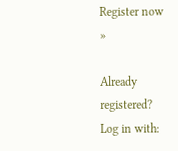Register now »

Already registered? Log in with: